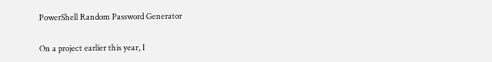PowerShell Random Password Generator

On a project earlier this year, I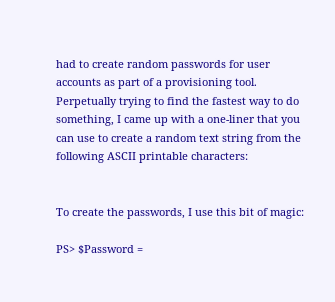had to create random passwords for user accounts as part of a provisioning tool.  Perpetually trying to find the fastest way to do something, I came up with a one-liner that you can use to create a random text string from the following ASCII printable characters:


To create the passwords, I use this bit of magic:

PS> $Password =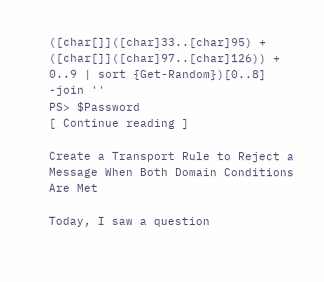([char[]]([char]33..[char]95) + ([char[]]([char]97..[char]126)) + 0..9 | sort {Get-Random})[0..8] -join ''
PS> $Password
[ Continue reading ]

Create a Transport Rule to Reject a Message When Both Domain Conditions Are Met

Today, I saw a question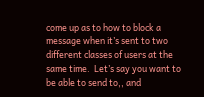come up as to how to block a message when it’s sent to two different classes of users at the same time.  Let’s say you want to be able to send to,, and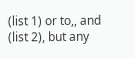(list 1) or to,, and (list 2), but any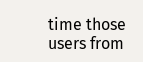time those users from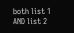both list 1 AND list 2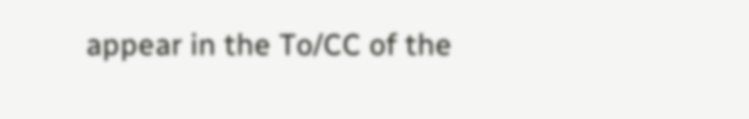appear in the To/CC of the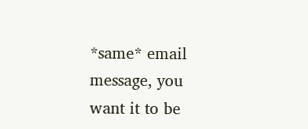*same* email message, you want it to be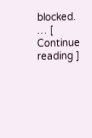blocked. … [ Continue reading ]